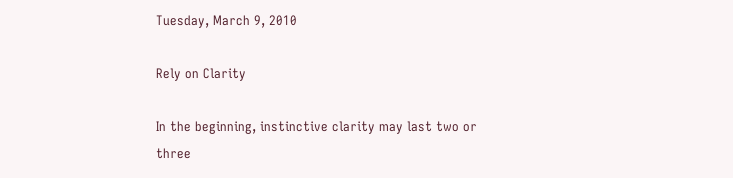Tuesday, March 9, 2010

Rely on Clarity

In the beginning, instinctive clarity may last two or three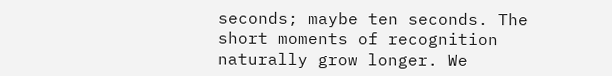seconds; maybe ten seconds. The short moments of recognition naturally grow longer. We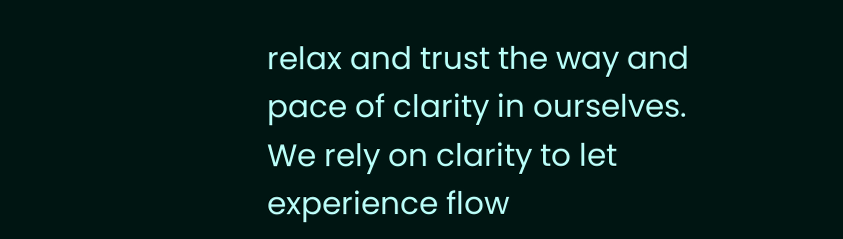relax and trust the way and pace of clarity in ourselves. We rely on clarity to let experience flow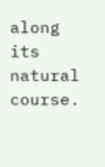along its natural course.